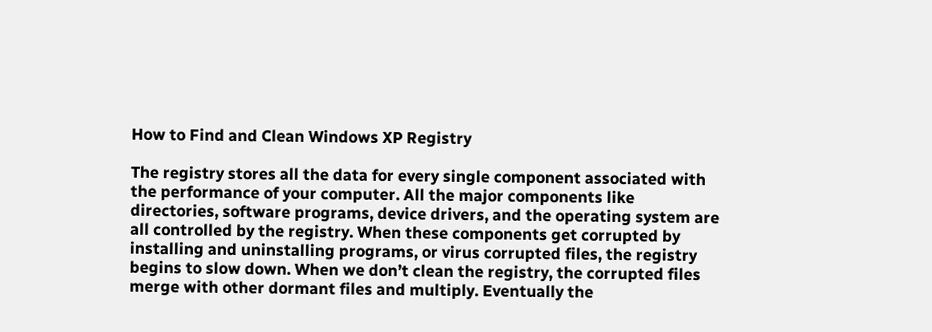How to Find and Clean Windows XP Registry

The registry stores all the data for every single component associated with the performance of your computer. All the major components like directories, software programs, device drivers, and the operating system are all controlled by the registry. When these components get corrupted by installing and uninstalling programs, or virus corrupted files, the registry begins to slow down. When we don’t clean the registry, the corrupted files merge with other dormant files and multiply. Eventually the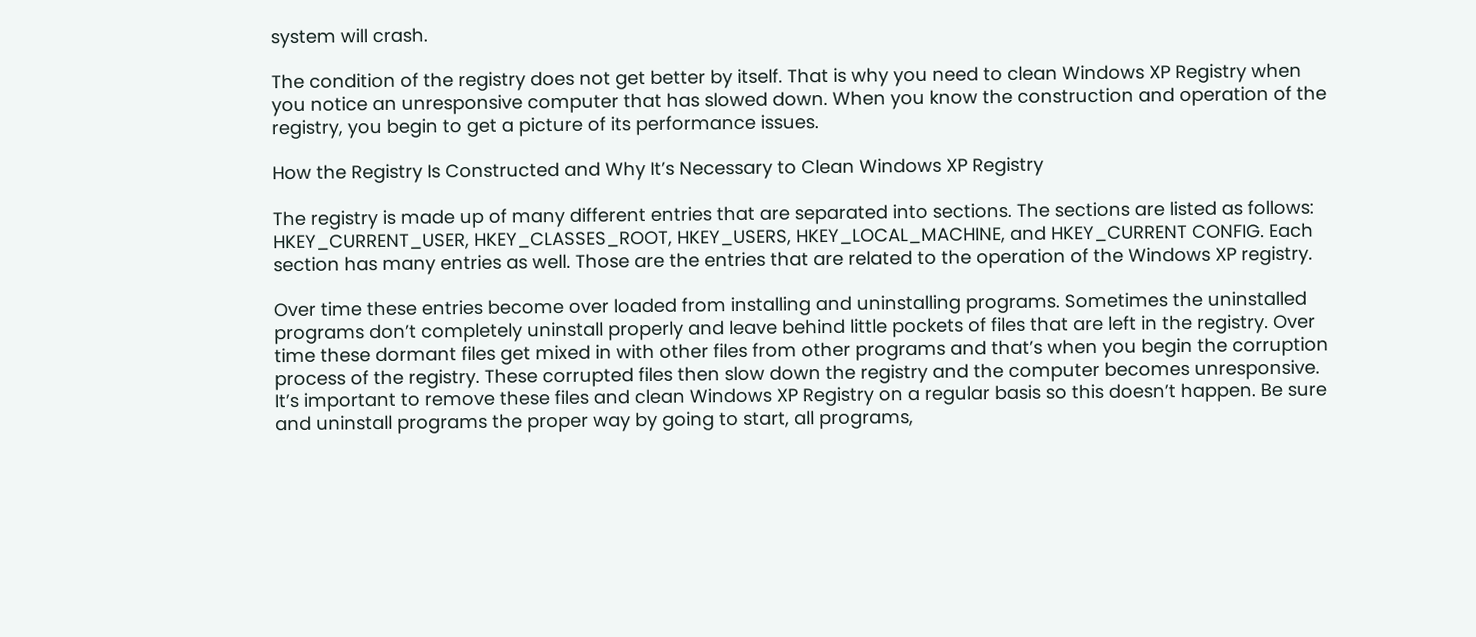system will crash.

The condition of the registry does not get better by itself. That is why you need to clean Windows XP Registry when you notice an unresponsive computer that has slowed down. When you know the construction and operation of the registry, you begin to get a picture of its performance issues.

How the Registry Is Constructed and Why It’s Necessary to Clean Windows XP Registry

The registry is made up of many different entries that are separated into sections. The sections are listed as follows: HKEY_CURRENT_USER, HKEY_CLASSES_ROOT, HKEY_USERS, HKEY_LOCAL_MACHINE, and HKEY_CURRENT CONFIG. Each section has many entries as well. Those are the entries that are related to the operation of the Windows XP registry.

Over time these entries become over loaded from installing and uninstalling programs. Sometimes the uninstalled programs don’t completely uninstall properly and leave behind little pockets of files that are left in the registry. Over time these dormant files get mixed in with other files from other programs and that’s when you begin the corruption process of the registry. These corrupted files then slow down the registry and the computer becomes unresponsive. It’s important to remove these files and clean Windows XP Registry on a regular basis so this doesn’t happen. Be sure and uninstall programs the proper way by going to start, all programs,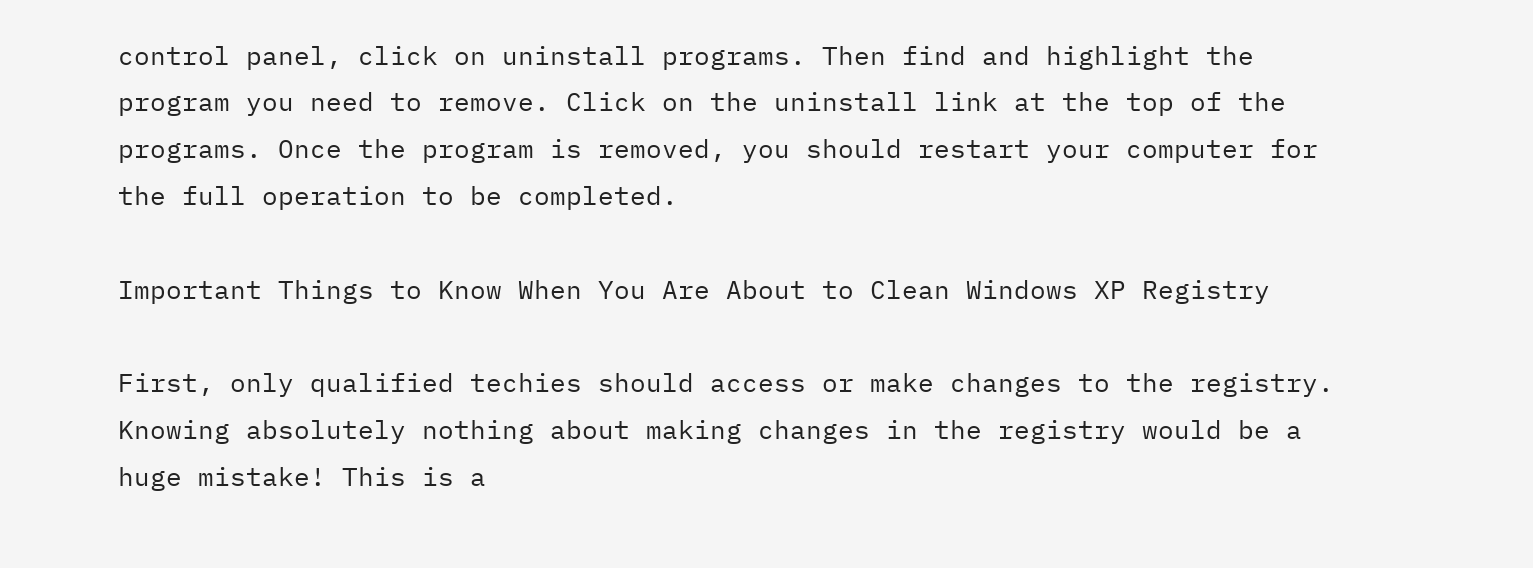control panel, click on uninstall programs. Then find and highlight the program you need to remove. Click on the uninstall link at the top of the programs. Once the program is removed, you should restart your computer for the full operation to be completed.

Important Things to Know When You Are About to Clean Windows XP Registry

First, only qualified techies should access or make changes to the registry. Knowing absolutely nothing about making changes in the registry would be a huge mistake! This is a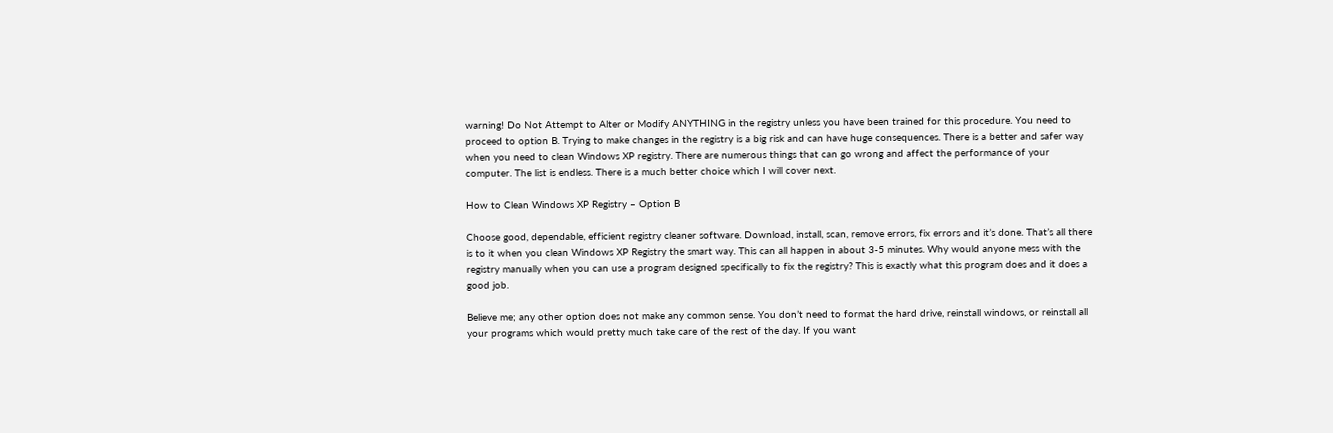warning! Do Not Attempt to Alter or Modify ANYTHING in the registry unless you have been trained for this procedure. You need to proceed to option B. Trying to make changes in the registry is a big risk and can have huge consequences. There is a better and safer way when you need to clean Windows XP registry. There are numerous things that can go wrong and affect the performance of your computer. The list is endless. There is a much better choice which I will cover next.

How to Clean Windows XP Registry – Option B

Choose good, dependable, efficient registry cleaner software. Download, install, scan, remove errors, fix errors and it’s done. That’s all there is to it when you clean Windows XP Registry the smart way. This can all happen in about 3-5 minutes. Why would anyone mess with the registry manually when you can use a program designed specifically to fix the registry? This is exactly what this program does and it does a good job.

Believe me; any other option does not make any common sense. You don’t need to format the hard drive, reinstall windows, or reinstall all your programs which would pretty much take care of the rest of the day. If you want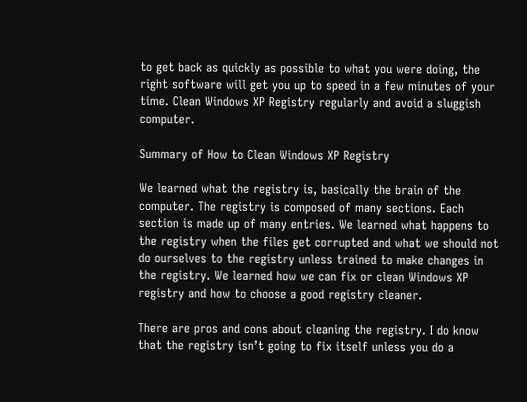to get back as quickly as possible to what you were doing, the right software will get you up to speed in a few minutes of your time. Clean Windows XP Registry regularly and avoid a sluggish computer.

Summary of How to Clean Windows XP Registry

We learned what the registry is, basically the brain of the computer. The registry is composed of many sections. Each section is made up of many entries. We learned what happens to the registry when the files get corrupted and what we should not do ourselves to the registry unless trained to make changes in the registry. We learned how we can fix or clean Windows XP registry and how to choose a good registry cleaner.

There are pros and cons about cleaning the registry. I do know that the registry isn’t going to fix itself unless you do a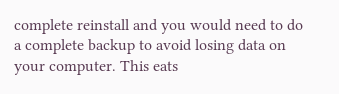complete reinstall and you would need to do a complete backup to avoid losing data on your computer. This eats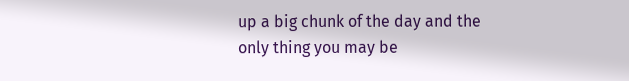up a big chunk of the day and the only thing you may be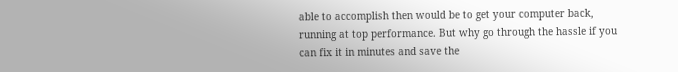able to accomplish then would be to get your computer back, running at top performance. But why go through the hassle if you can fix it in minutes and save the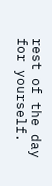rest of the day for yourself.